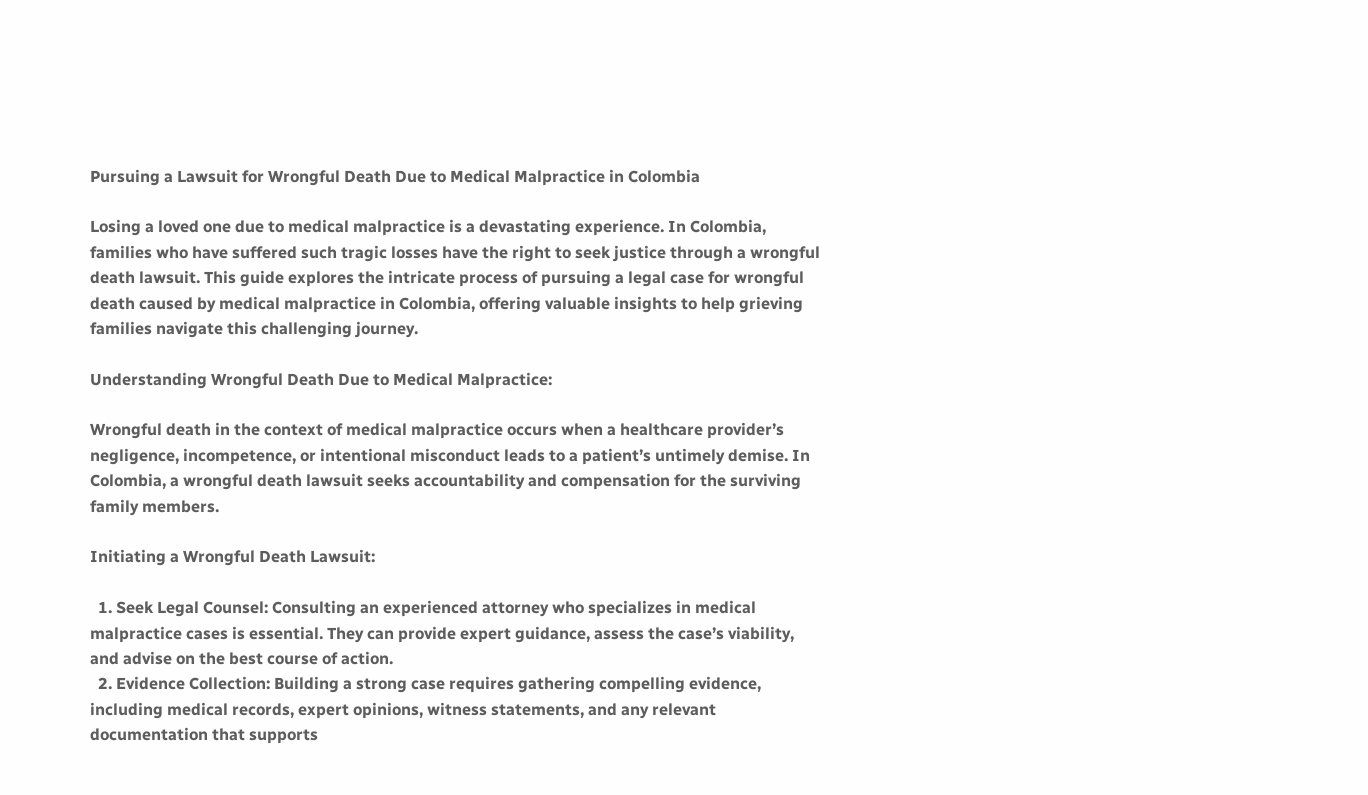Pursuing a Lawsuit for Wrongful Death Due to Medical Malpractice in Colombia

Losing a loved one due to medical malpractice is a devastating experience. In Colombia, families who have suffered such tragic losses have the right to seek justice through a wrongful death lawsuit. This guide explores the intricate process of pursuing a legal case for wrongful death caused by medical malpractice in Colombia, offering valuable insights to help grieving families navigate this challenging journey.

Understanding Wrongful Death Due to Medical Malpractice:

Wrongful death in the context of medical malpractice occurs when a healthcare provider’s negligence, incompetence, or intentional misconduct leads to a patient’s untimely demise. In Colombia, a wrongful death lawsuit seeks accountability and compensation for the surviving family members.

Initiating a Wrongful Death Lawsuit:

  1. Seek Legal Counsel: Consulting an experienced attorney who specializes in medical malpractice cases is essential. They can provide expert guidance, assess the case’s viability, and advise on the best course of action.
  2. Evidence Collection: Building a strong case requires gathering compelling evidence, including medical records, expert opinions, witness statements, and any relevant documentation that supports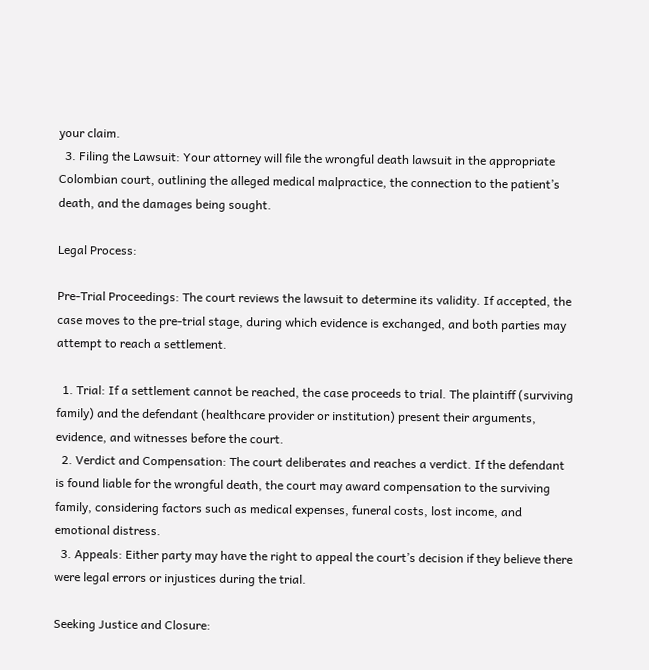your claim.
  3. Filing the Lawsuit: Your attorney will file the wrongful death lawsuit in the appropriate Colombian court, outlining the alleged medical malpractice, the connection to the patient’s death, and the damages being sought.

Legal Process:

Pre-Trial Proceedings: The court reviews the lawsuit to determine its validity. If accepted, the case moves to the pre-trial stage, during which evidence is exchanged, and both parties may attempt to reach a settlement.

  1. Trial: If a settlement cannot be reached, the case proceeds to trial. The plaintiff (surviving family) and the defendant (healthcare provider or institution) present their arguments, evidence, and witnesses before the court.
  2. Verdict and Compensation: The court deliberates and reaches a verdict. If the defendant is found liable for the wrongful death, the court may award compensation to the surviving family, considering factors such as medical expenses, funeral costs, lost income, and emotional distress.
  3. Appeals: Either party may have the right to appeal the court’s decision if they believe there were legal errors or injustices during the trial.

Seeking Justice and Closure: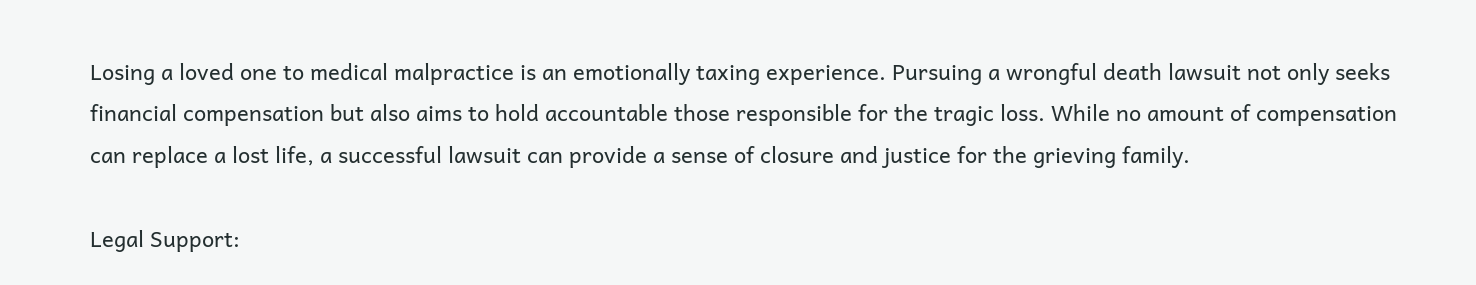Losing a loved one to medical malpractice is an emotionally taxing experience. Pursuing a wrongful death lawsuit not only seeks financial compensation but also aims to hold accountable those responsible for the tragic loss. While no amount of compensation can replace a lost life, a successful lawsuit can provide a sense of closure and justice for the grieving family.

Legal Support: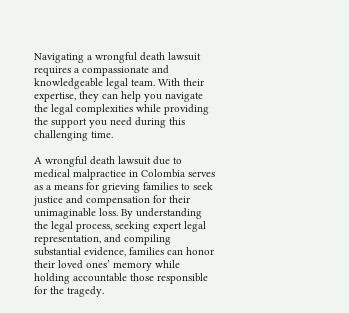Navigating a wrongful death lawsuit requires a compassionate and knowledgeable legal team. With their expertise, they can help you navigate the legal complexities while providing the support you need during this challenging time.

A wrongful death lawsuit due to medical malpractice in Colombia serves as a means for grieving families to seek justice and compensation for their unimaginable loss. By understanding the legal process, seeking expert legal representation, and compiling substantial evidence, families can honor their loved ones’ memory while holding accountable those responsible for the tragedy.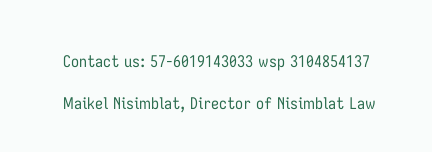Contact us: 57-6019143033 wsp 3104854137

Maikel Nisimblat, Director of Nisimblat Law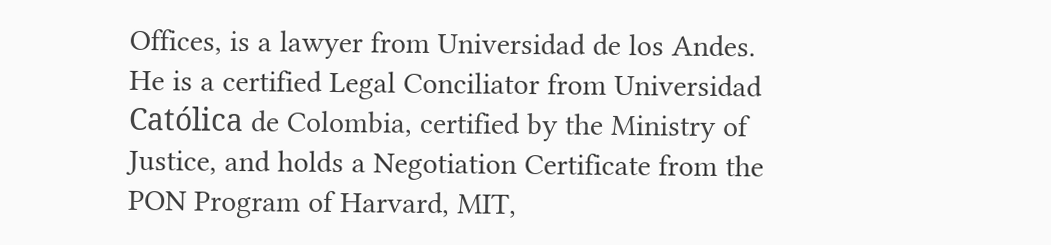Offices, is a lawyer from Universidad de los Andes.  He is a certified Legal Conciliator from Universidad Católica de Colombia, certified by the Ministry of Justice, and holds a Negotiation Certificate from the PON Program of Harvard, MIT,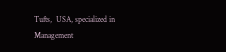Tufts,  USA, specialized in Management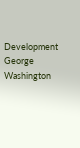Development George Washington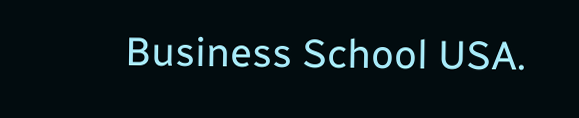Business School USA.